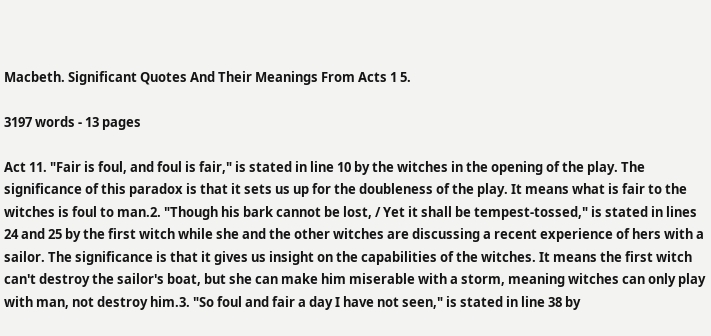Macbeth. Significant Quotes And Their Meanings From Acts 1 5.

3197 words - 13 pages

Act 11. "Fair is foul, and foul is fair," is stated in line 10 by the witches in the opening of the play. The significance of this paradox is that it sets us up for the doubleness of the play. It means what is fair to the witches is foul to man.2. "Though his bark cannot be lost, / Yet it shall be tempest-tossed," is stated in lines 24 and 25 by the first witch while she and the other witches are discussing a recent experience of hers with a sailor. The significance is that it gives us insight on the capabilities of the witches. It means the first witch can't destroy the sailor's boat, but she can make him miserable with a storm, meaning witches can only play with man, not destroy him.3. "So foul and fair a day I have not seen," is stated in line 38 by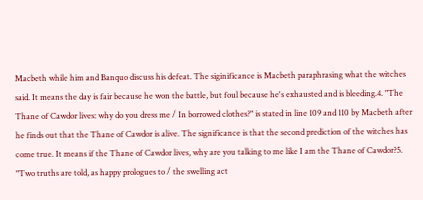Macbeth while him and Banquo discuss his defeat. The siginificance is Macbeth paraphrasing what the witches said. It means the day is fair because he won the battle, but foul because he's exhausted and is bleeding.4. "The Thane of Cawdor lives: why do you dress me / In borrowed clothes?" is stated in line 109 and 110 by Macbeth after he finds out that the Thane of Cawdor is alive. The significance is that the second prediction of the witches has come true. It means if the Thane of Cawdor lives, why are you talking to me like I am the Thane of Cawdor?5. "Two truths are told, as happy prologues to / the swelling act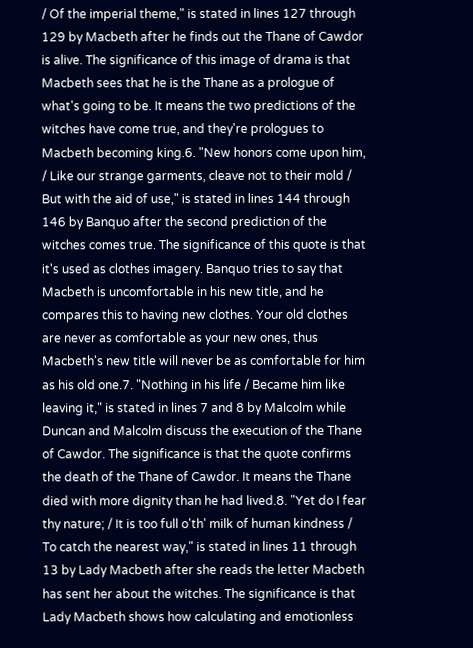/ Of the imperial theme," is stated in lines 127 through 129 by Macbeth after he finds out the Thane of Cawdor is alive. The significance of this image of drama is that Macbeth sees that he is the Thane as a prologue of what's going to be. It means the two predictions of the witches have come true, and they're prologues to Macbeth becoming king.6. "New honors come upon him, / Like our strange garments, cleave not to their mold / But with the aid of use," is stated in lines 144 through 146 by Banquo after the second prediction of the witches comes true. The significance of this quote is that it's used as clothes imagery. Banquo tries to say that Macbeth is uncomfortable in his new title, and he compares this to having new clothes. Your old clothes are never as comfortable as your new ones, thus Macbeth's new title will never be as comfortable for him as his old one.7. "Nothing in his life / Became him like leaving it," is stated in lines 7 and 8 by Malcolm while Duncan and Malcolm discuss the execution of the Thane of Cawdor. The significance is that the quote confirms the death of the Thane of Cawdor. It means the Thane died with more dignity than he had lived.8. "Yet do I fear thy nature; / It is too full o'th' milk of human kindness / To catch the nearest way," is stated in lines 11 through 13 by Lady Macbeth after she reads the letter Macbeth has sent her about the witches. The significance is that Lady Macbeth shows how calculating and emotionless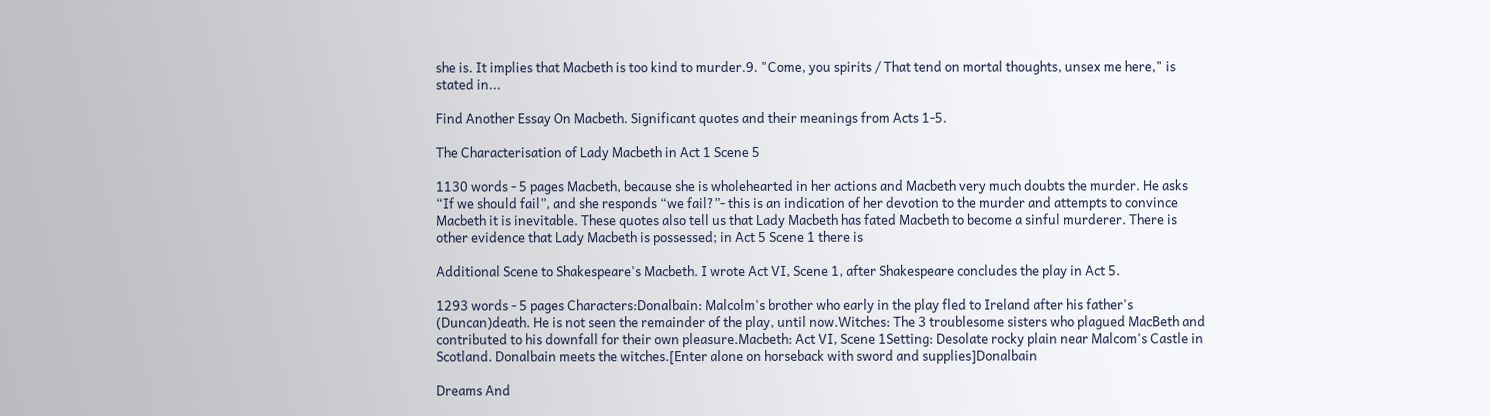she is. It implies that Macbeth is too kind to murder.9. "Come, you spirits / That tend on mortal thoughts, unsex me here," is stated in...

Find Another Essay On Macbeth. Significant quotes and their meanings from Acts 1-5.

The Characterisation of Lady Macbeth in Act 1 Scene 5

1130 words - 5 pages Macbeth, because she is wholehearted in her actions and Macbeth very much doubts the murder. He asks “If we should fail”, and she responds “we fail?”- this is an indication of her devotion to the murder and attempts to convince Macbeth it is inevitable. These quotes also tell us that Lady Macbeth has fated Macbeth to become a sinful murderer. There is other evidence that Lady Macbeth is possessed; in Act 5 Scene 1 there is

Additional Scene to Shakespeare's Macbeth. I wrote Act VI, Scene 1, after Shakespeare concludes the play in Act 5.

1293 words - 5 pages Characters:Donalbain: Malcolm's brother who early in the play fled to Ireland after his father's (Duncan)death. He is not seen the remainder of the play, until now.Witches: The 3 troublesome sisters who plagued MacBeth and contributed to his downfall for their own pleasure.Macbeth: Act VI, Scene 1Setting: Desolate rocky plain near Malcom's Castle in Scotland. Donalbain meets the witches.[Enter alone on horseback with sword and supplies]Donalbain

Dreams And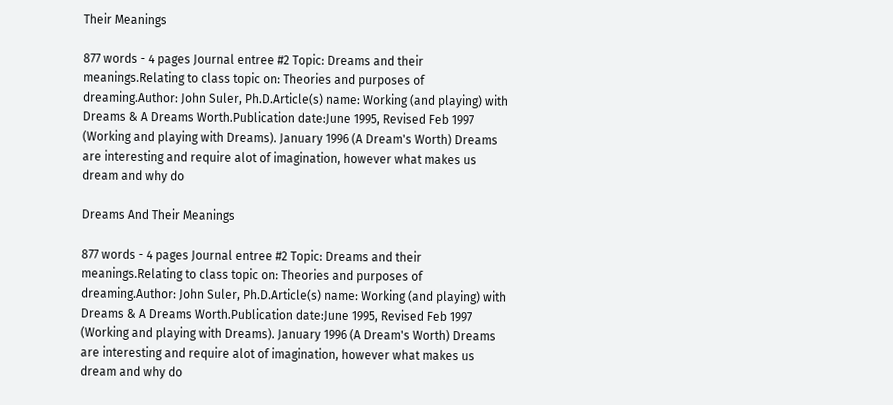Their Meanings

877 words - 4 pages Journal entree #2 Topic: Dreams and their meanings.Relating to class topic on: Theories and purposes of dreaming.Author: John Suler, Ph.D.Article(s) name: Working (and playing) with Dreams & A Dreams Worth.Publication date:June 1995, Revised Feb 1997 (Working and playing with Dreams). January 1996 (A Dream's Worth) Dreams are interesting and require alot of imagination, however what makes us dream and why do

Dreams And Their Meanings

877 words - 4 pages Journal entree #2 Topic: Dreams and their meanings.Relating to class topic on: Theories and purposes of dreaming.Author: John Suler, Ph.D.Article(s) name: Working (and playing) with Dreams & A Dreams Worth.Publication date:June 1995, Revised Feb 1997 (Working and playing with Dreams). January 1996 (A Dream's Worth) Dreams are interesting and require alot of imagination, however what makes us dream and why do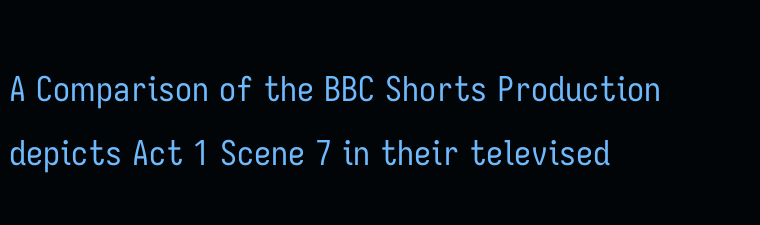A Comparison of the BBC Shorts Production depicts Act 1 Scene 7 in their televised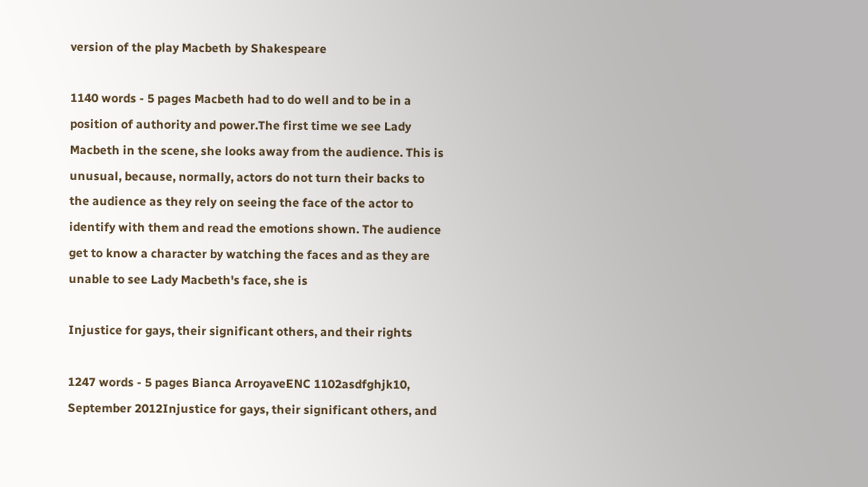version of the play Macbeth by Shakespeare

1140 words - 5 pages Macbeth had to do well and to be in a position of authority and power.The first time we see Lady Macbeth in the scene, she looks away from the audience. This is unusual, because, normally, actors do not turn their backs to the audience as they rely on seeing the face of the actor to identify with them and read the emotions shown. The audience get to know a character by watching the faces and as they are unable to see Lady Macbeth's face, she is

Injustice for gays, their significant others, and their rights

1247 words - 5 pages Bianca ArroyaveENC 1102asdfghjk10, September 2012Injustice for gays, their significant others, and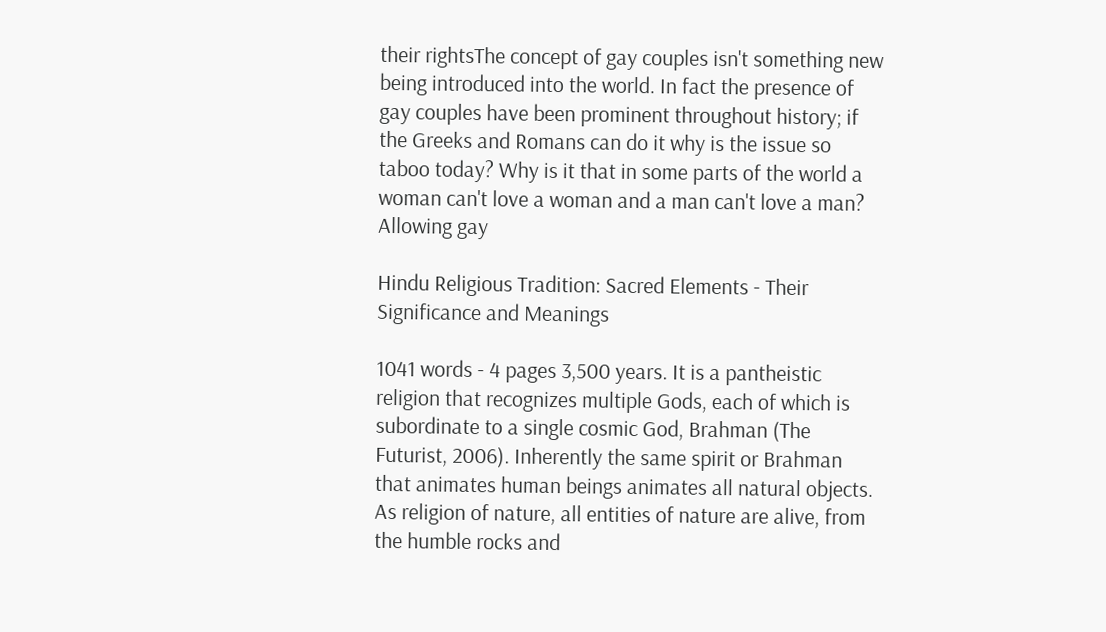their rightsThe concept of gay couples isn't something new being introduced into the world. In fact the presence of gay couples have been prominent throughout history; if the Greeks and Romans can do it why is the issue so taboo today? Why is it that in some parts of the world a woman can't love a woman and a man can't love a man? Allowing gay

Hindu Religious Tradition: Sacred Elements - Their Significance and Meanings

1041 words - 4 pages 3,500 years. It is a pantheistic religion that recognizes multiple Gods, each of which is subordinate to a single cosmic God, Brahman (The Futurist, 2006). Inherently the same spirit or Brahman that animates human beings animates all natural objects. As religion of nature, all entities of nature are alive, from the humble rocks and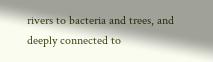rivers to bacteria and trees, and deeply connected to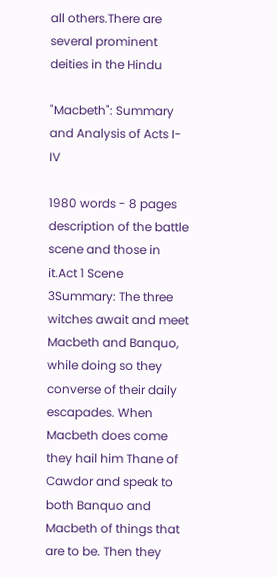all others.There are several prominent deities in the Hindu

"Macbeth": Summary and Analysis of Acts I-IV

1980 words - 8 pages description of the battle scene and those in it.Act 1 Scene 3Summary: The three witches await and meet Macbeth and Banquo, while doing so they converse of their daily escapades. When Macbeth does come they hail him Thane of Cawdor and speak to both Banquo and Macbeth of things that are to be. Then they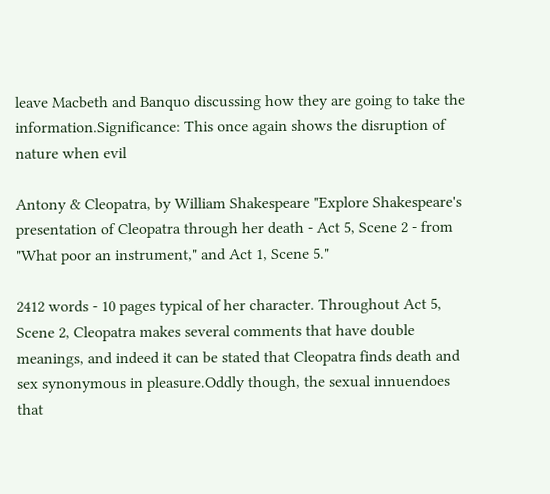leave Macbeth and Banquo discussing how they are going to take the information.Significance: This once again shows the disruption of nature when evil

Antony & Cleopatra, by William Shakespeare "Explore Shakespeare's presentation of Cleopatra through her death - Act 5, Scene 2 - from "What poor an instrument," and Act 1, Scene 5."

2412 words - 10 pages typical of her character. Throughout Act 5, Scene 2, Cleopatra makes several comments that have double meanings, and indeed it can be stated that Cleopatra finds death and sex synonymous in pleasure.Oddly though, the sexual innuendoes that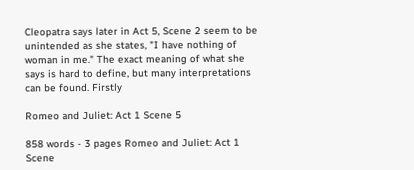Cleopatra says later in Act 5, Scene 2 seem to be unintended as she states, "I have nothing of woman in me." The exact meaning of what she says is hard to define, but many interpretations can be found. Firstly

Romeo and Juliet: Act 1 Scene 5

858 words - 3 pages Romeo and Juliet: Act 1 Scene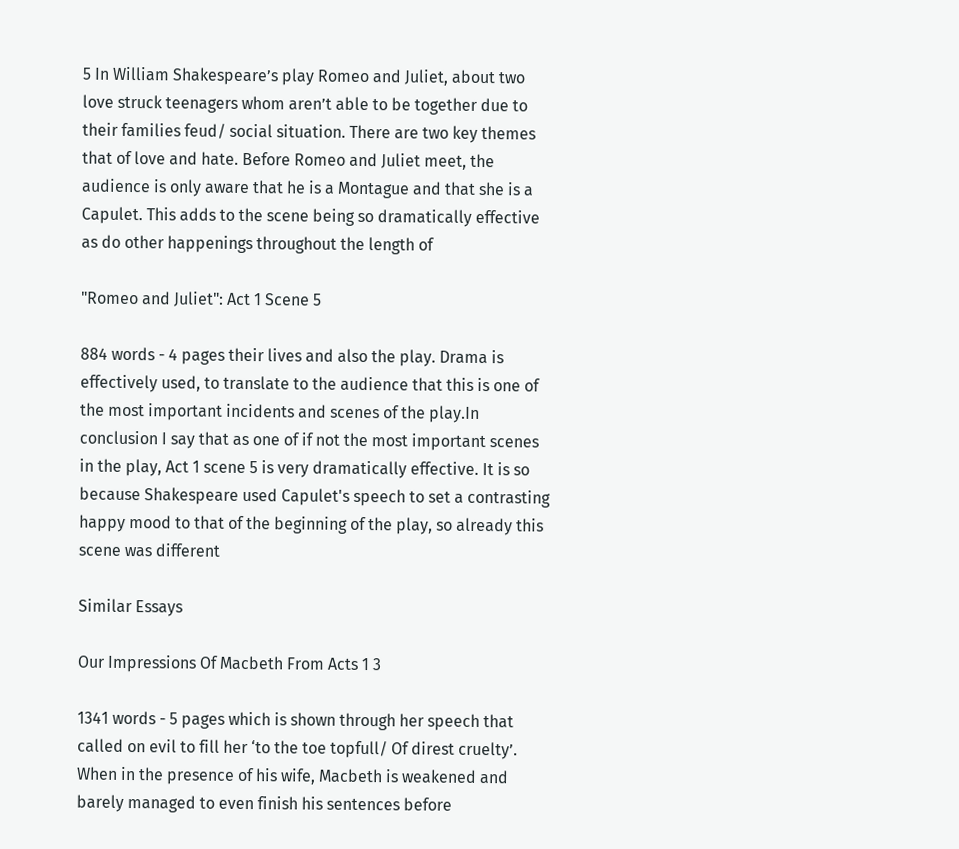5 In William Shakespeare’s play Romeo and Juliet, about two love struck teenagers whom aren’t able to be together due to their families feud/ social situation. There are two key themes that of love and hate. Before Romeo and Juliet meet, the audience is only aware that he is a Montague and that she is a Capulet. This adds to the scene being so dramatically effective as do other happenings throughout the length of

"Romeo and Juliet": Act 1 Scene 5

884 words - 4 pages their lives and also the play. Drama is effectively used, to translate to the audience that this is one of the most important incidents and scenes of the play.In conclusion I say that as one of if not the most important scenes in the play, Act 1 scene 5 is very dramatically effective. It is so because Shakespeare used Capulet's speech to set a contrasting happy mood to that of the beginning of the play, so already this scene was different

Similar Essays

Our Impressions Of Macbeth From Acts 1 3

1341 words - 5 pages which is shown through her speech that called on evil to fill her ‘to the toe topfull/ Of direst cruelty’. When in the presence of his wife, Macbeth is weakened and barely managed to even finish his sentences before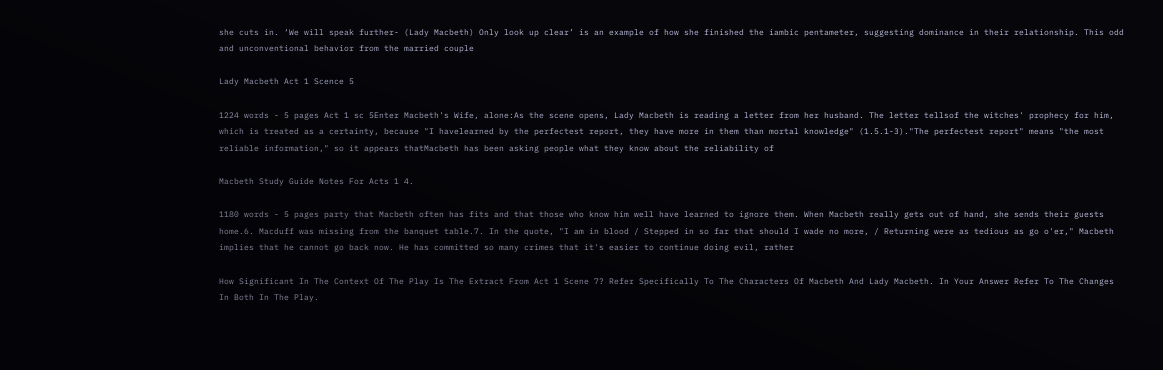she cuts in. ‘We will speak further- (Lady Macbeth) Only look up clear’ is an example of how she finished the iambic pentameter, suggesting dominance in their relationship. This odd and unconventional behavior from the married couple

Lady Macbeth Act 1 Scence 5

1224 words - 5 pages Act 1 sc 5Enter Macbeth's Wife, alone:As the scene opens, Lady Macbeth is reading a letter from her husband. The letter tellsof the witches' prophecy for him, which is treated as a certainty, because "I havelearned by the perfectest report, they have more in them than mortal knowledge" (1.5.1-3)."The perfectest report" means "the most reliable information," so it appears thatMacbeth has been asking people what they know about the reliability of

Macbeth Study Guide Notes For Acts 1 4.

1180 words - 5 pages party that Macbeth often has fits and that those who know him well have learned to ignore them. When Macbeth really gets out of hand, she sends their guests home.6. Macduff was missing from the banquet table.7. In the quote, "I am in blood / Stepped in so far that should I wade no more, / Returning were as tedious as go o'er," Macbeth implies that he cannot go back now. He has committed so many crimes that it's easier to continue doing evil, rather

How Significant In The Context Of The Play Is The Extract From Act 1 Scene 7? Refer Specifically To The Characters Of Macbeth And Lady Macbeth. In Your Answer Refer To The Changes In Both In The Play.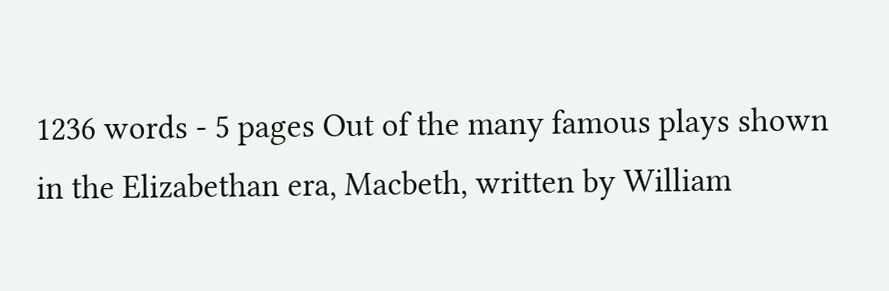1236 words - 5 pages Out of the many famous plays shown in the Elizabethan era, Macbeth, written by William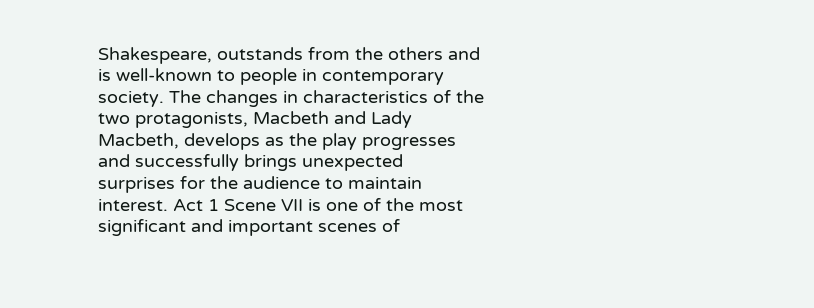Shakespeare, outstands from the others and is well-known to people in contemporary society. The changes in characteristics of the two protagonists, Macbeth and Lady Macbeth, develops as the play progresses and successfully brings unexpected surprises for the audience to maintain interest. Act 1 Scene VII is one of the most significant and important scenes of